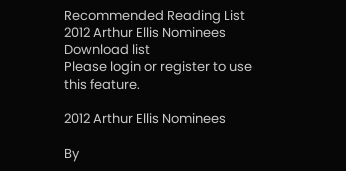Recommended Reading List
2012 Arthur Ellis Nominees
Download list
Please login or register to use this feature.

2012 Arthur Ellis Nominees

By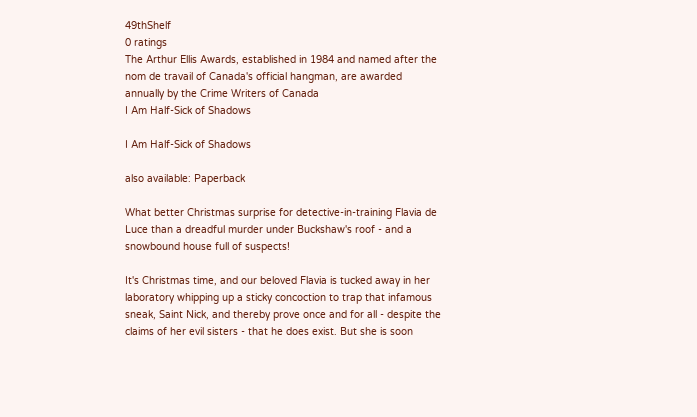49thShelf
0 ratings
The Arthur Ellis Awards, established in 1984 and named after the nom de travail of Canada's official hangman, are awarded annually by the Crime Writers of Canada
I Am Half-Sick of Shadows

I Am Half-Sick of Shadows

also available: Paperback

What better Christmas surprise for detective-in-training Flavia de Luce than a dreadful murder under Buckshaw's roof - and a snowbound house full of suspects!

It's Christmas time, and our beloved Flavia is tucked away in her laboratory whipping up a sticky concoction to trap that infamous sneak, Saint Nick, and thereby prove once and for all - despite the claims of her evil sisters - that he does exist. But she is soon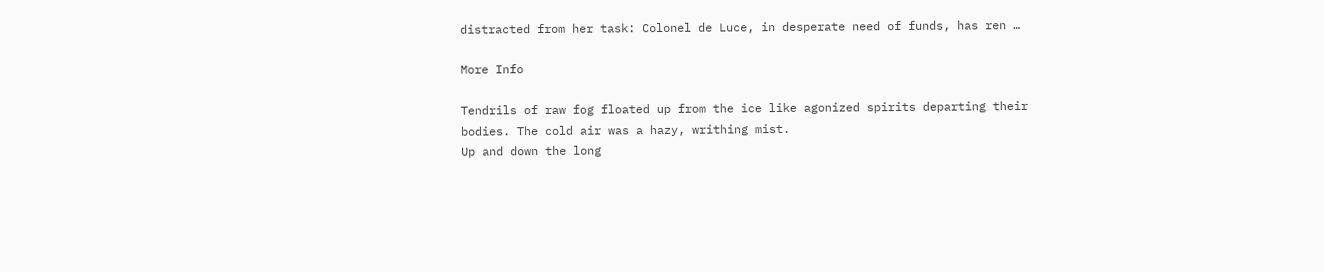distracted from her task: Colonel de Luce, in desperate need of funds, has ren …

More Info

Tendrils of raw fog floated up from the ice like agonized spirits departing their bodies. The cold air was a hazy, writhing mist.
Up and down the long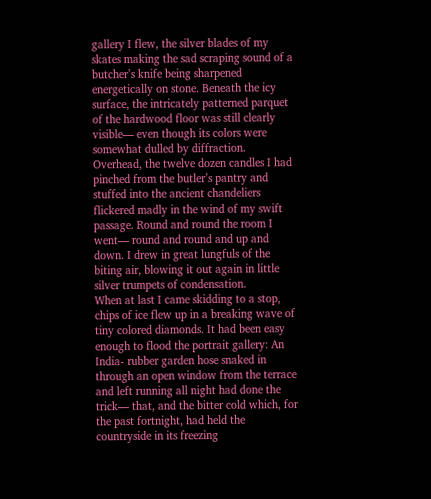gallery I flew, the silver blades of my skates making the sad scraping sound of a butcher’s knife being sharpened energetically on stone. Beneath the icy surface, the intricately patterned parquet of the hardwood floor was still clearly visible— even though its colors were somewhat dulled by diffraction.
Overhead, the twelve dozen candles I had pinched from the butler’s pantry and stuffed into the ancient chandeliers flickered madly in the wind of my swift passage. Round and round the room I went— round and round and up and down. I drew in great lungfuls of the biting air, blowing it out again in little silver trumpets of condensation.
When at last I came skidding to a stop, chips of ice flew up in a breaking wave of tiny colored diamonds. It had been easy enough to flood the portrait gallery: An India- rubber garden hose snaked in through an open window from the terrace and left running all night had done the trick— that, and the bitter cold which, for the past fortnight, had held the countryside in its freezing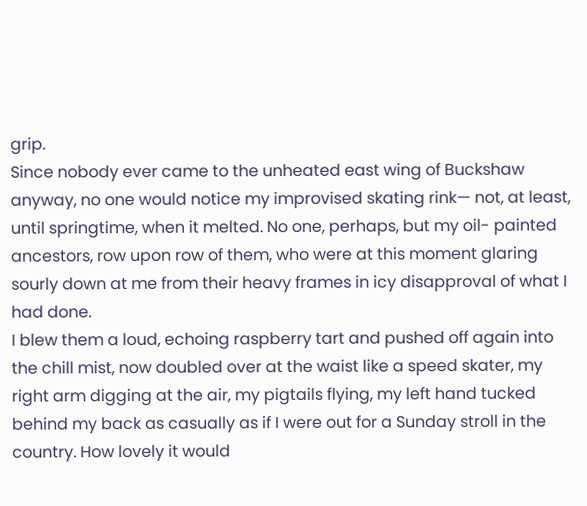grip.
Since nobody ever came to the unheated east wing of Buckshaw anyway, no one would notice my improvised skating rink— not, at least, until springtime, when it melted. No one, perhaps, but my oil- painted ancestors, row upon row of them, who were at this moment glaring sourly down at me from their heavy frames in icy disapproval of what I had done.
I blew them a loud, echoing raspberry tart and pushed off again into the chill mist, now doubled over at the waist like a speed skater, my right arm digging at the air, my pigtails flying, my left hand tucked behind my back as casually as if I were out for a Sunday stroll in the country. How lovely it would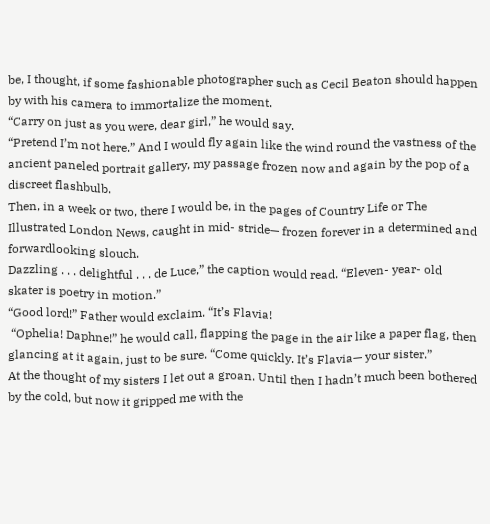be, I thought, if some fashionable photographer such as Cecil Beaton should happen by with his camera to immortalize the moment.
“Carry on just as you were, dear girl,” he would say.
“Pretend I’m not here.” And I would fly again like the wind round the vastness of the ancient paneled portrait gallery, my passage frozen now and again by the pop of a discreet flashbulb.
Then, in a week or two, there I would be, in the pages of Country Life or The Illustrated London News, caught in mid- stride— frozen forever in a determined and forwardlooking slouch.
Dazzling . . . delightful . . . de Luce,” the caption would read. “Eleven- year- old skater is poetry in motion.”
“Good lord!” Father would exclaim. “It’s Flavia!
 “Ophelia! Daphne!” he would call, flapping the page in the air like a paper flag, then glancing at it again, just to be sure. “Come quickly. It’s Flavia— your sister.”
At the thought of my sisters I let out a groan. Until then I hadn’t much been bothered by the cold, but now it gripped me with the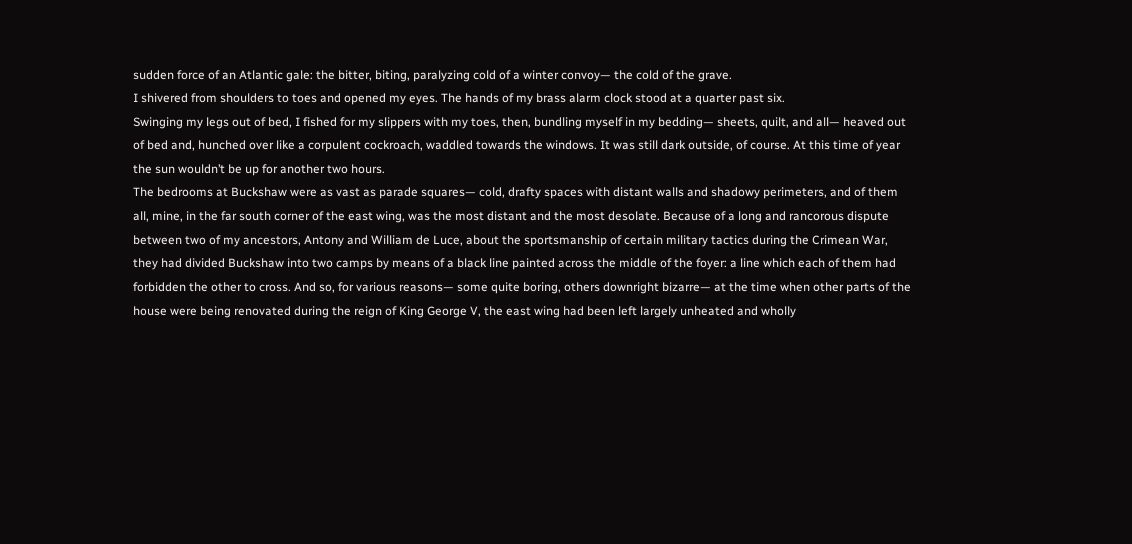sudden force of an Atlantic gale: the bitter, biting, paralyzing cold of a winter convoy— the cold of the grave.
I shivered from shoulders to toes and opened my eyes. The hands of my brass alarm clock stood at a quarter past six.
Swinging my legs out of bed, I fished for my slippers with my toes, then, bundling myself in my bedding— sheets, quilt, and all— heaved out of bed and, hunched over like a corpulent cockroach, waddled towards the windows. It was still dark outside, of course. At this time of year the sun wouldn’t be up for another two hours.
The bedrooms at Buckshaw were as vast as parade squares— cold, drafty spaces with distant walls and shadowy perimeters, and of them all, mine, in the far south corner of the east wing, was the most distant and the most desolate. Because of a long and rancorous dispute between two of my ancestors, Antony and William de Luce, about the sportsmanship of certain military tactics during the Crimean War, they had divided Buckshaw into two camps by means of a black line painted across the middle of the foyer: a line which each of them had forbidden the other to cross. And so, for various reasons— some quite boring, others downright bizarre— at the time when other parts of the house were being renovated during the reign of King George V, the east wing had been left largely unheated and wholly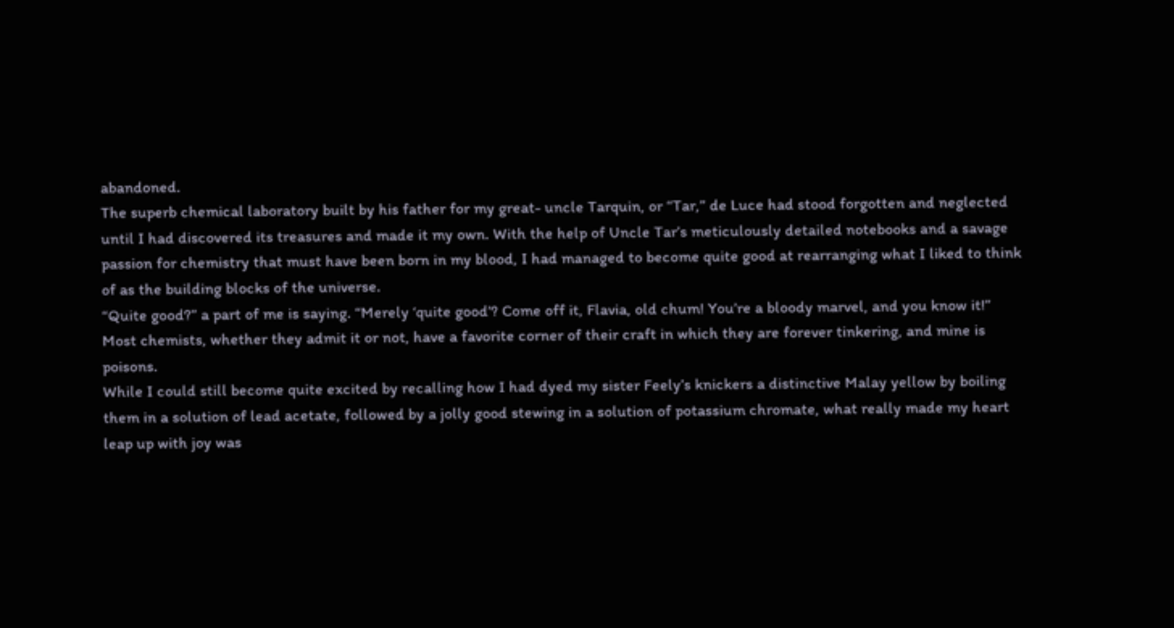abandoned.
The superb chemical laboratory built by his father for my great- uncle Tarquin, or “Tar,” de Luce had stood forgotten and neglected until I had discovered its treasures and made it my own. With the help of Uncle Tar’s meticulously detailed notebooks and a savage passion for chemistry that must have been born in my blood, I had managed to become quite good at rearranging what I liked to think of as the building blocks of the universe.
“Quite good?” a part of me is saying. “Merely ‘quite good’? Come off it, Flavia, old chum! You’re a bloody marvel, and you know it!”
Most chemists, whether they admit it or not, have a favorite corner of their craft in which they are forever tinkering, and mine is poisons.
While I could still become quite excited by recalling how I had dyed my sister Feely’s knickers a distinctive Malay yellow by boiling them in a solution of lead acetate, followed by a jolly good stewing in a solution of potassium chromate, what really made my heart leap up with joy was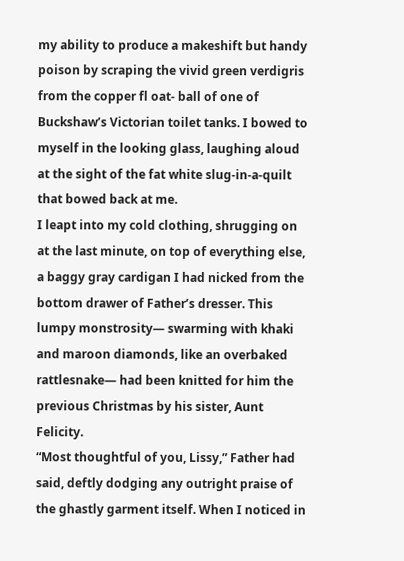my ability to produce a makeshift but handy poison by scraping the vivid green verdigris from the copper fl oat- ball of one of Buckshaw’s Victorian toilet tanks. I bowed to myself in the looking glass, laughing aloud at the sight of the fat white slug-in-a-quilt that bowed back at me.
I leapt into my cold clothing, shrugging on at the last minute, on top of everything else, a baggy gray cardigan I had nicked from the bottom drawer of Father’s dresser. This lumpy monstrosity— swarming with khaki and maroon diamonds, like an overbaked rattlesnake— had been knitted for him the previous Christmas by his sister, Aunt Felicity.
“Most thoughtful of you, Lissy,” Father had said, deftly dodging any outright praise of the ghastly garment itself. When I noticed in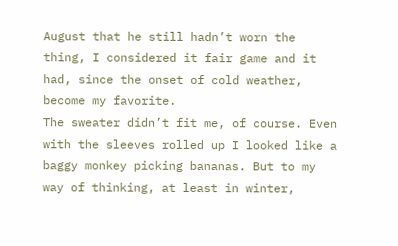August that he still hadn’t worn the thing, I considered it fair game and it had, since the onset of cold weather, become my favorite.
The sweater didn’t fit me, of course. Even with the sleeves rolled up I looked like a baggy monkey picking bananas. But to my way of thinking, at least in winter,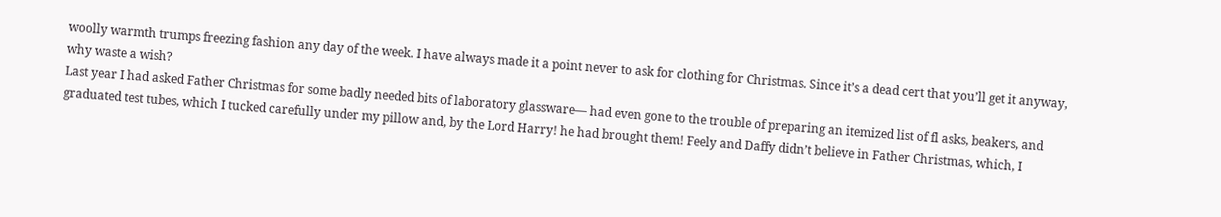woolly warmth trumps freezing fashion any day of the week. I have always made it a point never to ask for clothing for Christmas. Since it’s a dead cert that you’ll get it anyway, why waste a wish?
Last year I had asked Father Christmas for some badly needed bits of laboratory glassware— had even gone to the trouble of preparing an itemized list of fl asks, beakers, and graduated test tubes, which I tucked carefully under my pillow and, by the Lord Harry! he had brought them! Feely and Daffy didn’t believe in Father Christmas, which, I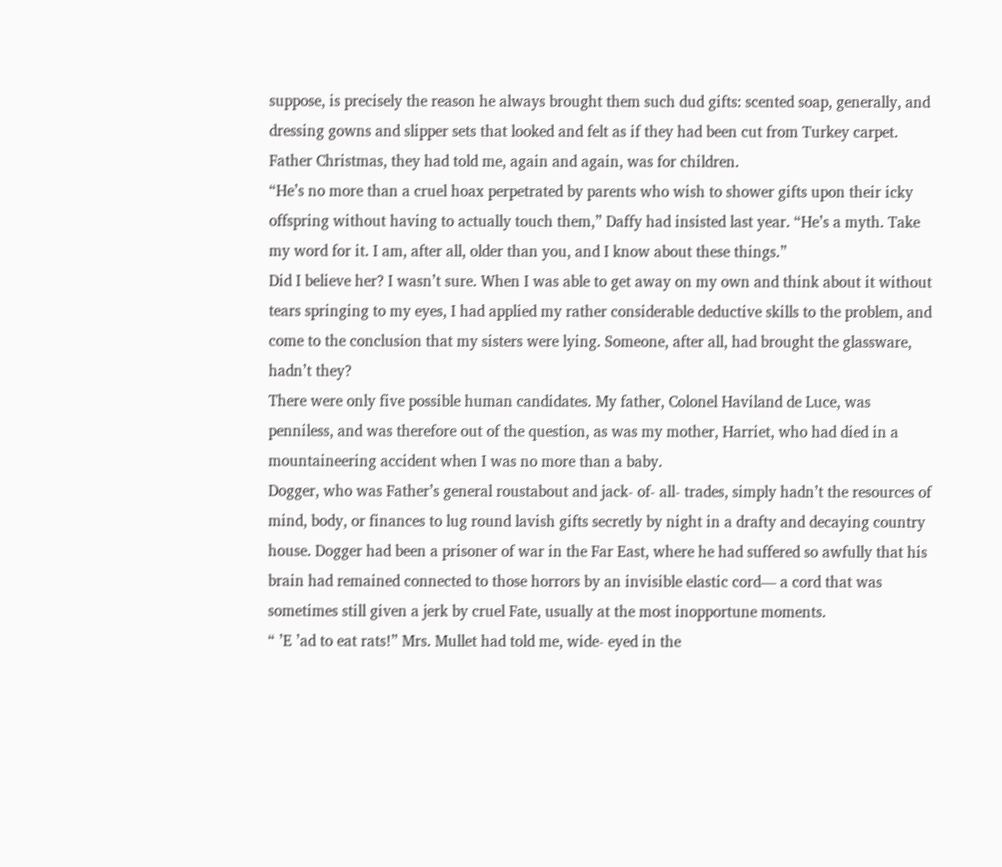suppose, is precisely the reason he always brought them such dud gifts: scented soap, generally, and dressing gowns and slipper sets that looked and felt as if they had been cut from Turkey carpet.
Father Christmas, they had told me, again and again, was for children.
“He’s no more than a cruel hoax perpetrated by parents who wish to shower gifts upon their icky offspring without having to actually touch them,” Daffy had insisted last year. “He’s a myth. Take my word for it. I am, after all, older than you, and I know about these things.”
Did I believe her? I wasn’t sure. When I was able to get away on my own and think about it without tears springing to my eyes, I had applied my rather considerable deductive skills to the problem, and come to the conclusion that my sisters were lying. Someone, after all, had brought the glassware, hadn’t they?
There were only five possible human candidates. My father, Colonel Haviland de Luce, was penniless, and was therefore out of the question, as was my mother, Harriet, who had died in a mountaineering accident when I was no more than a baby.
Dogger, who was Father’s general roustabout and jack- of- all- trades, simply hadn’t the resources of mind, body, or finances to lug round lavish gifts secretly by night in a drafty and decaying country house. Dogger had been a prisoner of war in the Far East, where he had suffered so awfully that his brain had remained connected to those horrors by an invisible elastic cord— a cord that was sometimes still given a jerk by cruel Fate, usually at the most inopportune moments.
“ ’E ’ad to eat rats!” Mrs. Mullet had told me, wide- eyed in the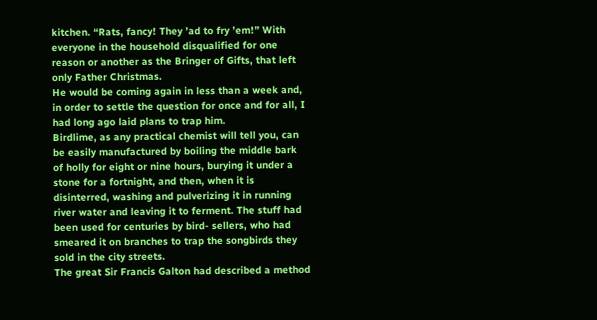kitchen. “Rats, fancy! They ’ad to fry ’em!” With everyone in the household disqualified for one reason or another as the Bringer of Gifts, that left only Father Christmas.
He would be coming again in less than a week and, in order to settle the question for once and for all, I had long ago laid plans to trap him.
Birdlime, as any practical chemist will tell you, can be easily manufactured by boiling the middle bark of holly for eight or nine hours, burying it under a stone for a fortnight, and then, when it is disinterred, washing and pulverizing it in running river water and leaving it to ferment. The stuff had been used for centuries by bird- sellers, who had smeared it on branches to trap the songbirds they sold in the city streets.
The great Sir Francis Galton had described a method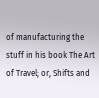of manufacturing the stuff in his book The Art of Travel; or, Shifts and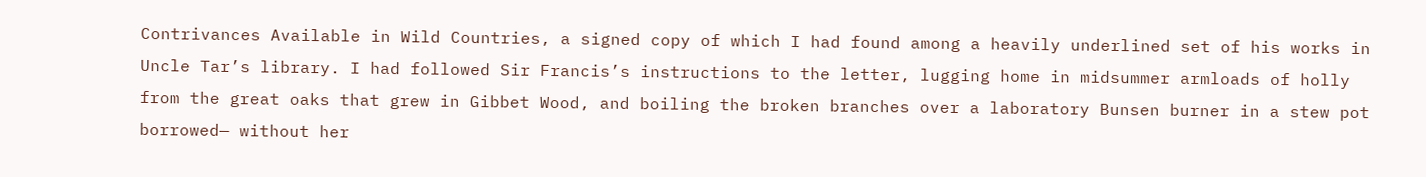Contrivances Available in Wild Countries, a signed copy of which I had found among a heavily underlined set of his works in Uncle Tar’s library. I had followed Sir Francis’s instructions to the letter, lugging home in midsummer armloads of holly from the great oaks that grew in Gibbet Wood, and boiling the broken branches over a laboratory Bunsen burner in a stew pot borrowed— without her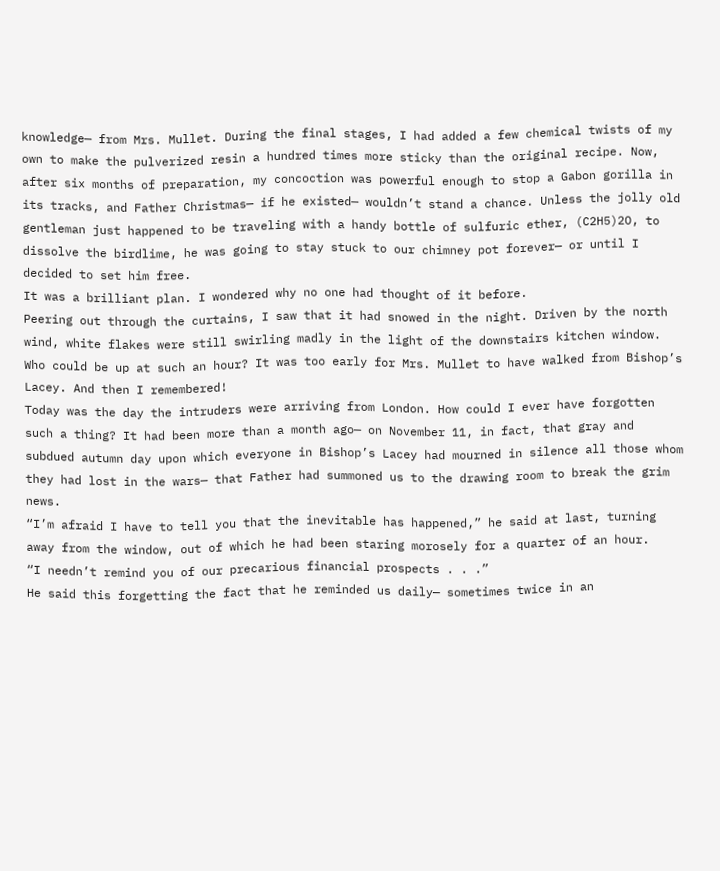knowledge— from Mrs. Mullet. During the final stages, I had added a few chemical twists of my own to make the pulverized resin a hundred times more sticky than the original recipe. Now, after six months of preparation, my concoction was powerful enough to stop a Gabon gorilla in its tracks, and Father Christmas— if he existed— wouldn’t stand a chance. Unless the jolly old gentleman just happened to be traveling with a handy bottle of sulfuric ether, (C2H5)2O, to dissolve the birdlime, he was going to stay stuck to our chimney pot forever— or until I decided to set him free.
It was a brilliant plan. I wondered why no one had thought of it before.
Peering out through the curtains, I saw that it had snowed in the night. Driven by the north wind, white flakes were still swirling madly in the light of the downstairs kitchen window.
Who could be up at such an hour? It was too early for Mrs. Mullet to have walked from Bishop’s Lacey. And then I remembered!
Today was the day the intruders were arriving from London. How could I ever have forgotten such a thing? It had been more than a month ago— on November 11, in fact, that gray and subdued autumn day upon which everyone in Bishop’s Lacey had mourned in silence all those whom they had lost in the wars— that Father had summoned us to the drawing room to break the grim news.
“I’m afraid I have to tell you that the inevitable has happened,” he said at last, turning away from the window, out of which he had been staring morosely for a quarter of an hour.
“I needn’t remind you of our precarious financial prospects . . .”
He said this forgetting the fact that he reminded us daily— sometimes twice in an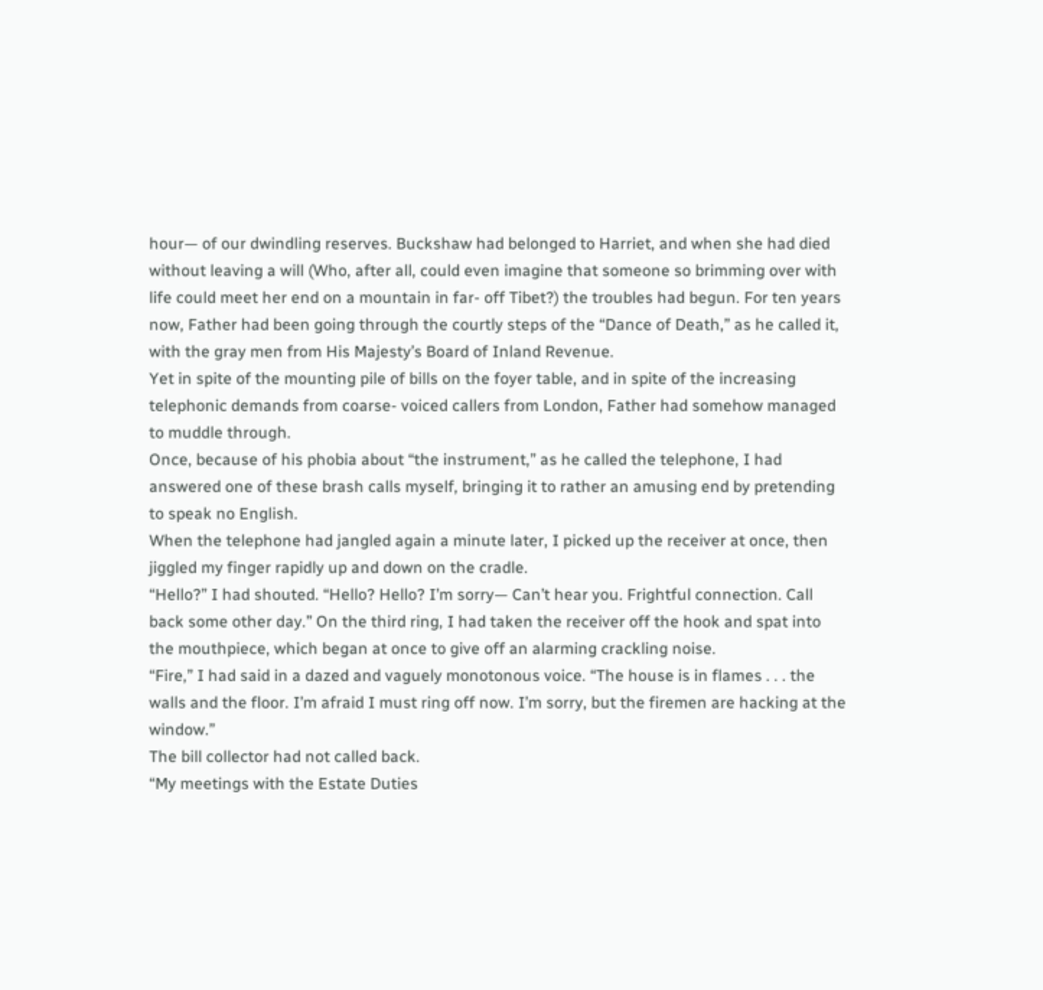hour— of our dwindling reserves. Buckshaw had belonged to Harriet, and when she had died without leaving a will (Who, after all, could even imagine that someone so brimming over with life could meet her end on a mountain in far- off Tibet?) the troubles had begun. For ten years now, Father had been going through the courtly steps of the “Dance of Death,” as he called it, with the gray men from His Majesty’s Board of Inland Revenue.
Yet in spite of the mounting pile of bills on the foyer table, and in spite of the increasing telephonic demands from coarse- voiced callers from London, Father had somehow managed to muddle through.
Once, because of his phobia about “the instrument,” as he called the telephone, I had answered one of these brash calls myself, bringing it to rather an amusing end by pretending to speak no English.
When the telephone had jangled again a minute later, I picked up the receiver at once, then jiggled my finger rapidly up and down on the cradle.
“Hello?” I had shouted. “Hello? Hello? I’m sorry— Can’t hear you. Frightful connection. Call back some other day.” On the third ring, I had taken the receiver off the hook and spat into the mouthpiece, which began at once to give off an alarming crackling noise.
“Fire,” I had said in a dazed and vaguely monotonous voice. “The house is in flames . . . the walls and the floor. I’m afraid I must ring off now. I’m sorry, but the firemen are hacking at the window.”
The bill collector had not called back.
“My meetings with the Estate Duties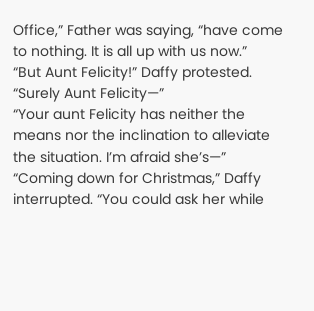Office,” Father was saying, “have come to nothing. It is all up with us now.”
“But Aunt Felicity!” Daffy protested. “Surely Aunt Felicity—”
“Your aunt Felicity has neither the means nor the inclination to alleviate the situation. I’m afraid she’s—”
“Coming down for Christmas,” Daffy interrupted. “You could ask her while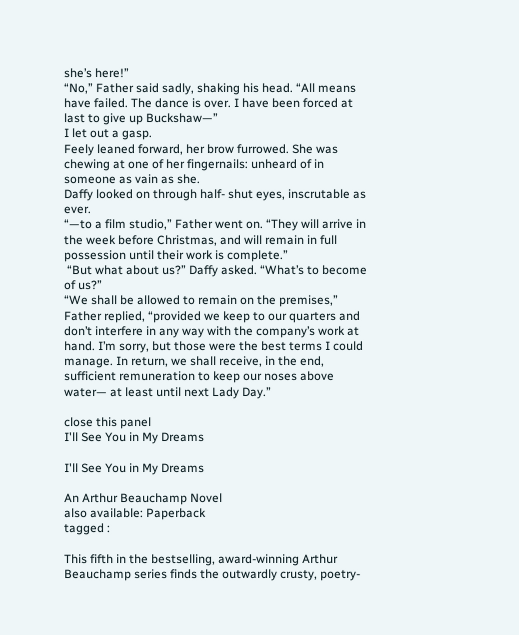she’s here!”
“No,” Father said sadly, shaking his head. “All means have failed. The dance is over. I have been forced at last to give up Buckshaw—”
I let out a gasp.
Feely leaned forward, her brow furrowed. She was chewing at one of her fingernails: unheard of in someone as vain as she.
Daffy looked on through half- shut eyes, inscrutable as ever.
“—to a film studio,” Father went on. “They will arrive in the week before Christmas, and will remain in full possession until their work is complete.”
 “But what about us?” Daffy asked. “What’s to become of us?”
“We shall be allowed to remain on the premises,” Father replied, “provided we keep to our quarters and don’t interfere in any way with the company’s work at hand. I’m sorry, but those were the best terms I could manage. In return, we shall receive, in the end, sufficient remuneration to keep our noses above water— at least until next Lady Day.”

close this panel
I'll See You in My Dreams

I'll See You in My Dreams

An Arthur Beauchamp Novel
also available: Paperback
tagged :

This fifth in the bestselling, award-winning Arthur Beauchamp series finds the outwardly crusty, poetry-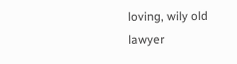loving, wily old lawyer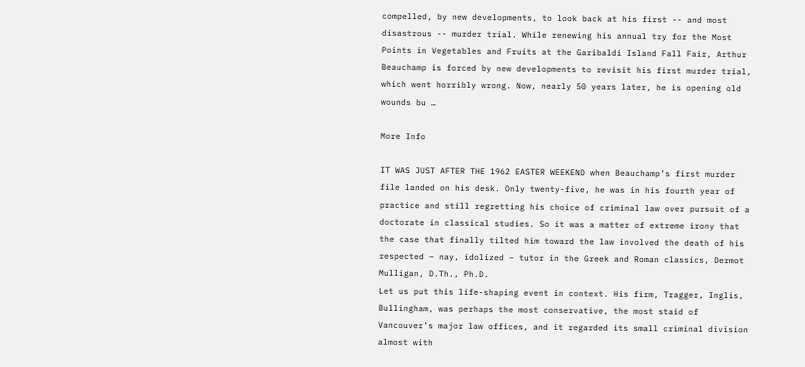compelled, by new developments, to look back at his first -- and most disastrous -- murder trial. While renewing his annual try for the Most Points in Vegetables and Fruits at the Garibaldi Island Fall Fair, Arthur Beauchamp is forced by new developments to revisit his first murder trial, which went horribly wrong. Now, nearly 50 years later, he is opening old wounds bu …

More Info

IT WAS JUST AFTER THE 1962 EASTER WEEKEND when Beauchamp’s first murder file landed on his desk. Only twenty-five, he was in his fourth year of practice and still regretting his choice of criminal law over pursuit of a doctorate in classical studies. So it was a matter of extreme irony that the case that finally tilted him toward the law involved the death of his respected – nay, idolized – tutor in the Greek and Roman classics, Dermot Mulligan, D.Th., Ph.D.
Let us put this life-shaping event in context. His firm, Tragger, Inglis, Bullingham, was perhaps the most conservative, the most staid of Vancouver’s major law offices, and it regarded its small criminal division almost with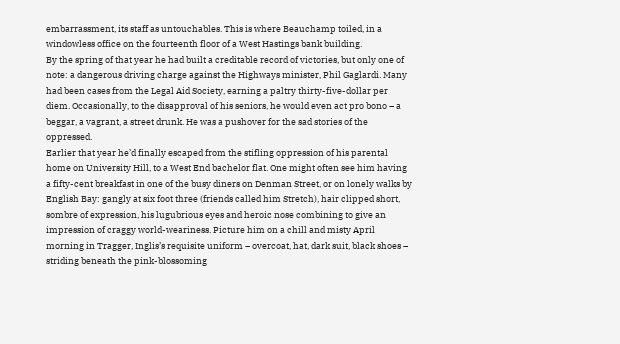embarrassment, its staff as untouchables. This is where Beauchamp toiled, in a windowless office on the fourteenth floor of a West Hastings bank building.
By the spring of that year he had built a creditable record of victories, but only one of note: a dangerous driving charge against the Highways minister, Phil Gaglardi. Many had been cases from the Legal Aid Society, earning a paltry thirty-five-dollar per diem. Occasionally, to the disapproval of his seniors, he would even act pro bono – a beggar, a vagrant, a street drunk. He was a pushover for the sad stories of the oppressed.
Earlier that year he’d finally escaped from the stifling oppression of his parental home on University Hill, to a West End bachelor flat. One might often see him having a fifty-cent breakfast in one of the busy diners on Denman Street, or on lonely walks by English Bay: gangly at six foot three (friends called him Stretch), hair clipped short, sombre of expression, his lugubrious eyes and heroic nose combining to give an impression of craggy world-weariness. Picture him on a chill and misty April morning in Tragger, Inglis’s requisite uniform – overcoat, hat, dark suit, black shoes – striding beneath the pink-blossoming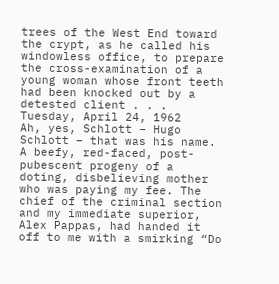trees of the West End toward the crypt, as he called his windowless office, to prepare the cross-examination of a young woman whose front teeth had been knocked out by a detested client . . .
Tuesday, April 24, 1962
Ah, yes, Schlott – Hugo Schlott – that was his name. A beefy, red-faced, post-pubescent progeny of a doting, disbelieving mother who was paying my fee. The chief of the criminal section and my immediate superior, Alex Pappas, had handed it off to me with a smirking “Do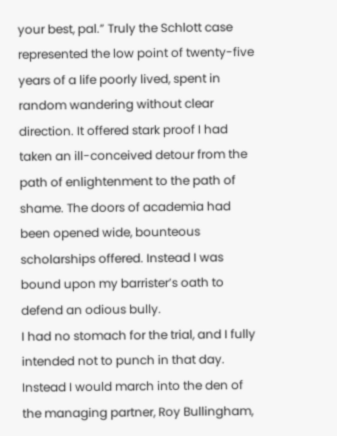your best, pal.” Truly the Schlott case represented the low point of twenty-five years of a life poorly lived, spent in random wandering without clear direction. It offered stark proof I had taken an ill-conceived detour from the path of enlightenment to the path of shame. The doors of academia had been opened wide, bounteous scholarships offered. Instead I was bound upon my barrister’s oath to defend an odious bully.
I had no stomach for the trial, and I fully intended not to punch in that day. Instead I would march into the den of the managing partner, Roy Bullingham,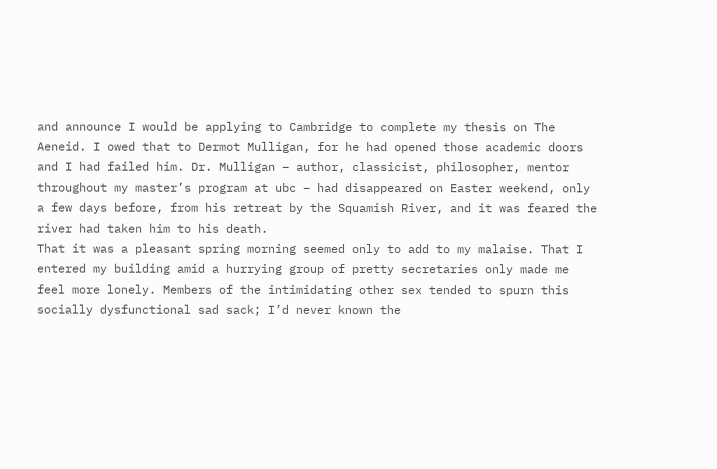and announce I would be applying to Cambridge to complete my thesis on The Aeneid. I owed that to Dermot Mulligan, for he had opened those academic doors and I had failed him. Dr. Mulligan – author, classicist, philosopher, mentor throughout my master’s program at ubc – had disappeared on Easter weekend, only a few days before, from his retreat by the Squamish River, and it was feared the river had taken him to his death.
That it was a pleasant spring morning seemed only to add to my malaise. That I entered my building amid a hurrying group of pretty secretaries only made me feel more lonely. Members of the intimidating other sex tended to spurn this socially dysfunctional sad sack; I’d never known the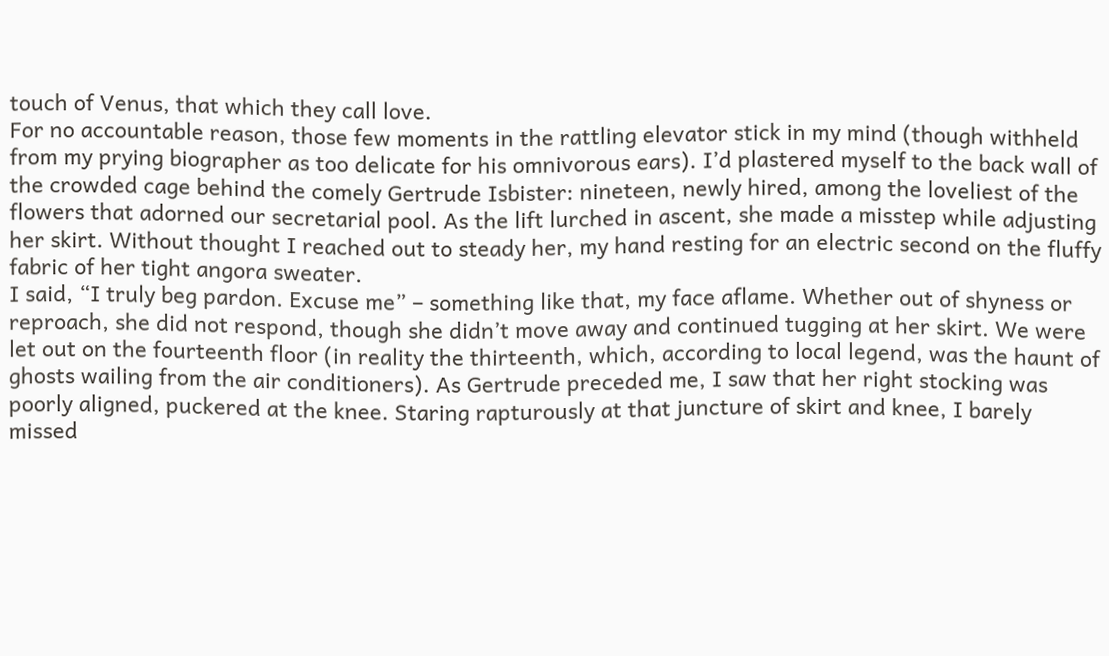touch of Venus, that which they call love.
For no accountable reason, those few moments in the rattling elevator stick in my mind (though withheld from my prying biographer as too delicate for his omnivorous ears). I’d plastered myself to the back wall of the crowded cage behind the comely Gertrude Isbister: nineteen, newly hired, among the loveliest of the flowers that adorned our secretarial pool. As the lift lurched in ascent, she made a misstep while adjusting her skirt. Without thought I reached out to steady her, my hand resting for an electric second on the fluffy fabric of her tight angora sweater.
I said, “I truly beg pardon. Excuse me” – something like that, my face aflame. Whether out of shyness or reproach, she did not respond, though she didn’t move away and continued tugging at her skirt. We were let out on the fourteenth floor (in reality the thirteenth, which, according to local legend, was the haunt of ghosts wailing from the air conditioners). As Gertrude preceded me, I saw that her right stocking was poorly aligned, puckered at the knee. Staring rapturously at that juncture of skirt and knee, I barely missed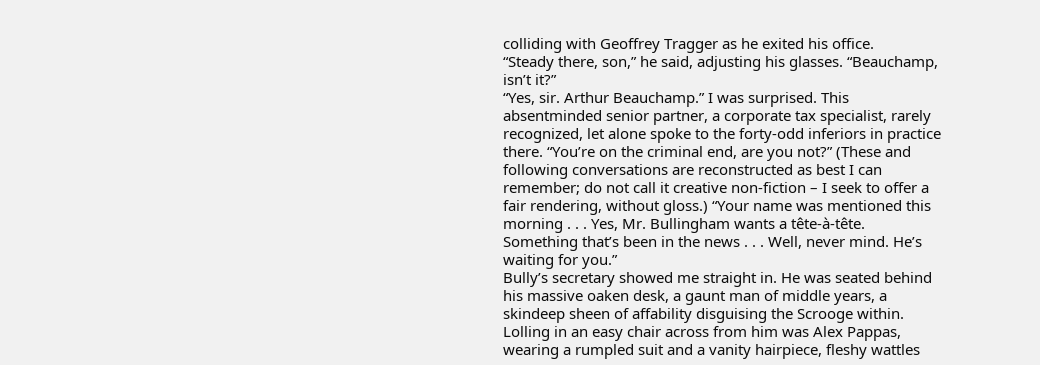colliding with Geoffrey Tragger as he exited his office.
“Steady there, son,” he said, adjusting his glasses. “Beauchamp,
isn’t it?”
“Yes, sir. Arthur Beauchamp.” I was surprised. This absentminded senior partner, a corporate tax specialist, rarely recognized, let alone spoke to the forty-odd inferiors in practice there. “You’re on the criminal end, are you not?” (These and following conversations are reconstructed as best I can remember; do not call it creative non-fiction – I seek to offer a fair rendering, without gloss.) “Your name was mentioned this morning . . . Yes, Mr. Bullingham wants a tête-à-tête. Something that’s been in the news . . . Well, never mind. He’s waiting for you.”
Bully’s secretary showed me straight in. He was seated behind his massive oaken desk, a gaunt man of middle years, a skindeep sheen of affability disguising the Scrooge within. Lolling in an easy chair across from him was Alex Pappas, wearing a rumpled suit and a vanity hairpiece, fleshy wattles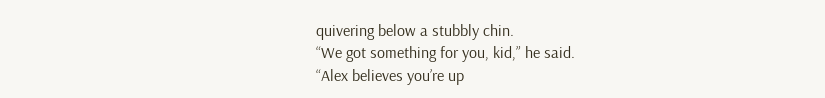quivering below a stubbly chin.
“We got something for you, kid,” he said.
“Alex believes you’re up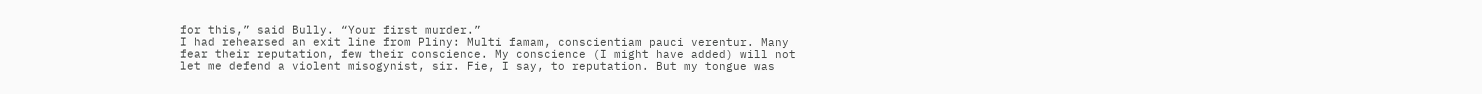for this,” said Bully. “Your first murder.”
I had rehearsed an exit line from Pliny: Multi famam, conscientiam pauci verentur. Many fear their reputation, few their conscience. My conscience (I might have added) will not let me defend a violent misogynist, sir. Fie, I say, to reputation. But my tongue was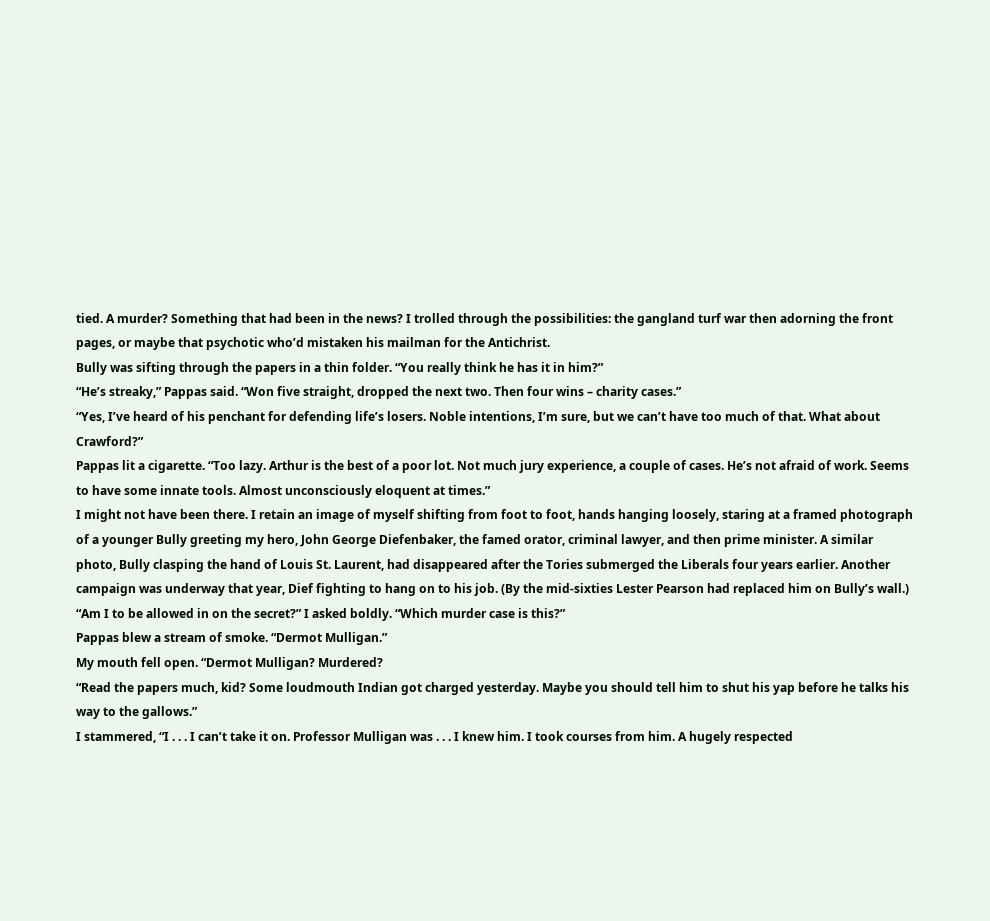tied. A murder? Something that had been in the news? I trolled through the possibilities: the gangland turf war then adorning the front pages, or maybe that psychotic who’d mistaken his mailman for the Antichrist.
Bully was sifting through the papers in a thin folder. “You really think he has it in him?”
“He’s streaky,” Pappas said. “Won five straight, dropped the next two. Then four wins – charity cases.”
“Yes, I’ve heard of his penchant for defending life’s losers. Noble intentions, I’m sure, but we can’t have too much of that. What about Crawford?”
Pappas lit a cigarette. “Too lazy. Arthur is the best of a poor lot. Not much jury experience, a couple of cases. He’s not afraid of work. Seems to have some innate tools. Almost unconsciously eloquent at times.”
I might not have been there. I retain an image of myself shifting from foot to foot, hands hanging loosely, staring at a framed photograph of a younger Bully greeting my hero, John George Diefenbaker, the famed orator, criminal lawyer, and then prime minister. A similar photo, Bully clasping the hand of Louis St. Laurent, had disappeared after the Tories submerged the Liberals four years earlier. Another campaign was underway that year, Dief fighting to hang on to his job. (By the mid-sixties Lester Pearson had replaced him on Bully’s wall.)
“Am I to be allowed in on the secret?” I asked boldly. “Which murder case is this?”
Pappas blew a stream of smoke. “Dermot Mulligan.”
My mouth fell open. “Dermot Mulligan? Murdered?
“Read the papers much, kid? Some loudmouth Indian got charged yesterday. Maybe you should tell him to shut his yap before he talks his way to the gallows.”
I stammered, “I . . . I can’t take it on. Professor Mulligan was . . . I knew him. I took courses from him. A hugely respected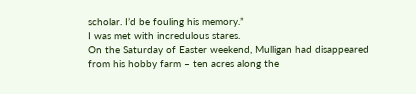scholar. I’d be fouling his memory.”
I was met with incredulous stares.
On the Saturday of Easter weekend, Mulligan had disappeared from his hobby farm – ten acres along the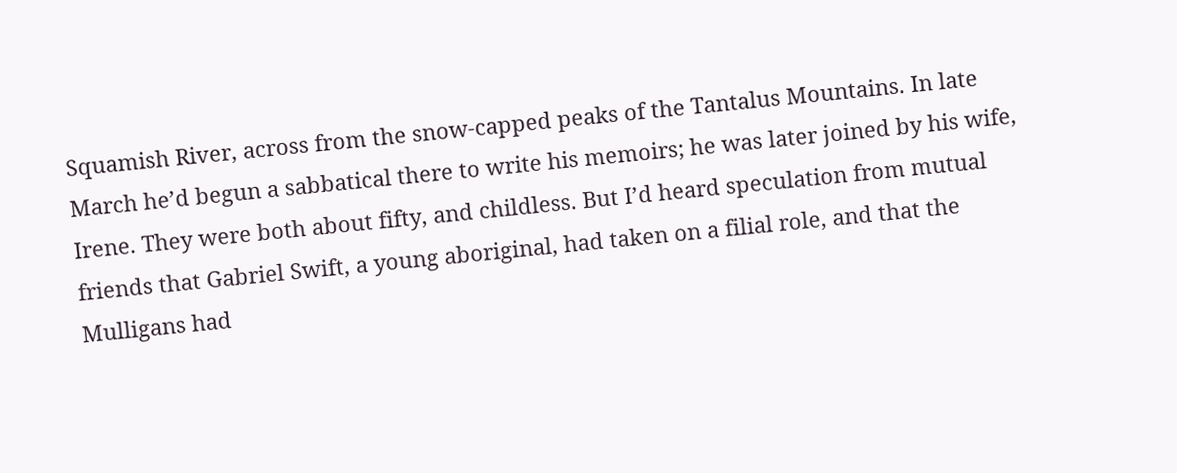Squamish River, across from the snow-capped peaks of the Tantalus Mountains. In late March he’d begun a sabbatical there to write his memoirs; he was later joined by his wife, Irene. They were both about fifty, and childless. But I’d heard speculation from mutual friends that Gabriel Swift, a young aboriginal, had taken on a filial role, and that the Mulligans had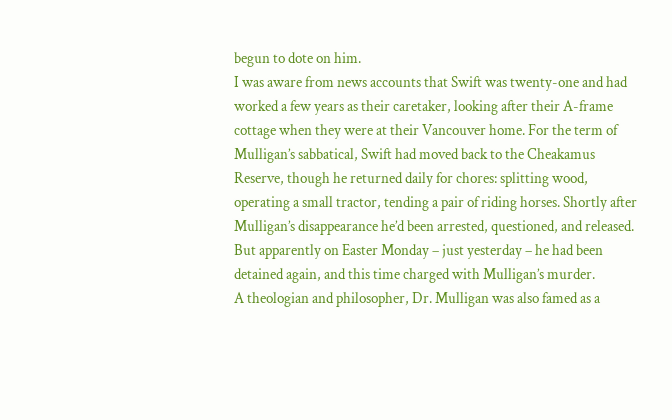begun to dote on him.
I was aware from news accounts that Swift was twenty-one and had worked a few years as their caretaker, looking after their A-frame cottage when they were at their Vancouver home. For the term of Mulligan’s sabbatical, Swift had moved back to the Cheakamus Reserve, though he returned daily for chores: splitting wood, operating a small tractor, tending a pair of riding horses. Shortly after Mulligan’s disappearance he’d been arrested, questioned, and released. But apparently on Easter Monday – just yesterday – he had been detained again, and this time charged with Mulligan’s murder.
A theologian and philosopher, Dr. Mulligan was also famed as a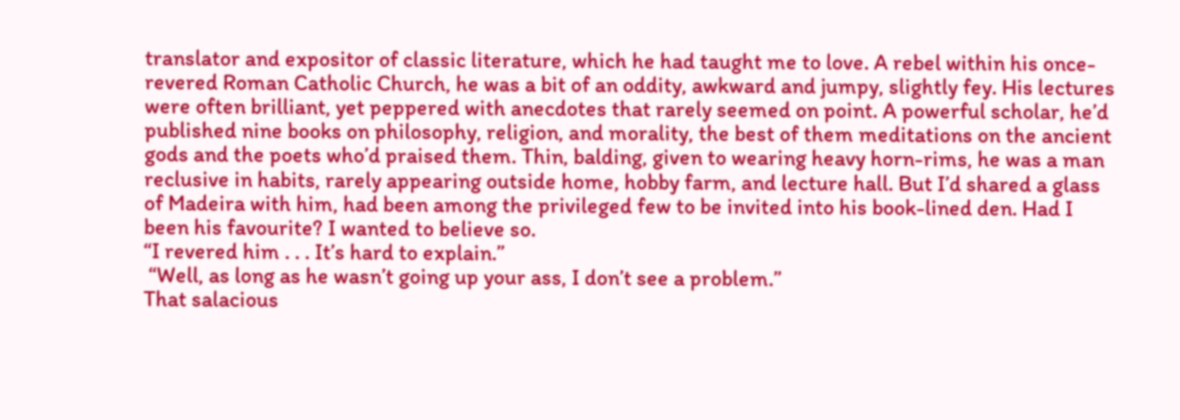translator and expositor of classic literature, which he had taught me to love. A rebel within his once-revered Roman Catholic Church, he was a bit of an oddity, awkward and jumpy, slightly fey. His lectures were often brilliant, yet peppered with anecdotes that rarely seemed on point. A powerful scholar, he’d published nine books on philosophy, religion, and morality, the best of them meditations on the ancient gods and the poets who’d praised them. Thin, balding, given to wearing heavy horn-rims, he was a man reclusive in habits, rarely appearing outside home, hobby farm, and lecture hall. But I’d shared a glass of Madeira with him, had been among the privileged few to be invited into his book-lined den. Had I been his favourite? I wanted to believe so.
“I revered him . . . It’s hard to explain.”
 “Well, as long as he wasn’t going up your ass, I don’t see a problem.”
That salacious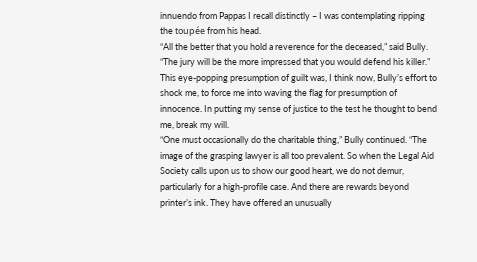innuendo from Pappas I recall distinctly – I was contemplating ripping the toupée from his head.
“All the better that you hold a reverence for the deceased,” said Bully. “The jury will be the more impressed that you would defend his killer.”
This eye-popping presumption of guilt was, I think now, Bully’s effort to shock me, to force me into waving the flag for presumption of innocence. In putting my sense of justice to the test he thought to bend me, break my will.
“One must occasionally do the charitable thing,” Bully continued. “The image of the grasping lawyer is all too prevalent. So when the Legal Aid Society calls upon us to show our good heart, we do not demur, particularly for a high-profile case. And there are rewards beyond printer’s ink. They have offered an unusually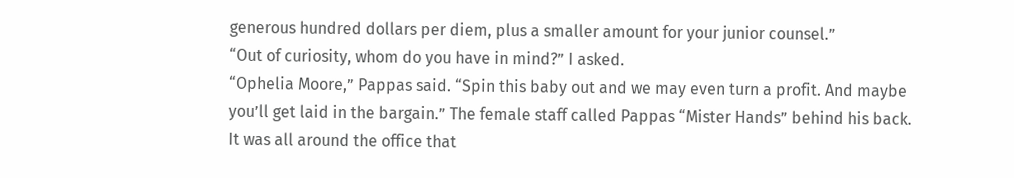generous hundred dollars per diem, plus a smaller amount for your junior counsel.”
“Out of curiosity, whom do you have in mind?” I asked.
“Ophelia Moore,” Pappas said. “Spin this baby out and we may even turn a profit. And maybe you’ll get laid in the bargain.” The female staff called Pappas “Mister Hands” behind his back. It was all around the office that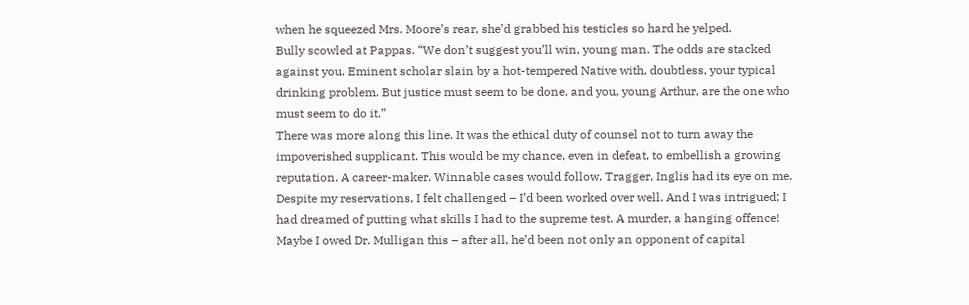when he squeezed Mrs. Moore’s rear, she’d grabbed his testicles so hard he yelped.
Bully scowled at Pappas. “We don’t suggest you’ll win, young man. The odds are stacked against you. Eminent scholar slain by a hot-tempered Native with, doubtless, your typical drinking problem. But justice must seem to be done, and you, young Arthur, are the one who must seem to do it.”
There was more along this line. It was the ethical duty of counsel not to turn away the impoverished supplicant. This would be my chance, even in defeat, to embellish a growing reputation. A career-maker. Winnable cases would follow. Tragger, Inglis had its eye on me.
Despite my reservations, I felt challenged – I’d been worked over well. And I was intrigued; I had dreamed of putting what skills I had to the supreme test. A murder, a hanging offence! Maybe I owed Dr. Mulligan this – after all, he’d been not only an opponent of capital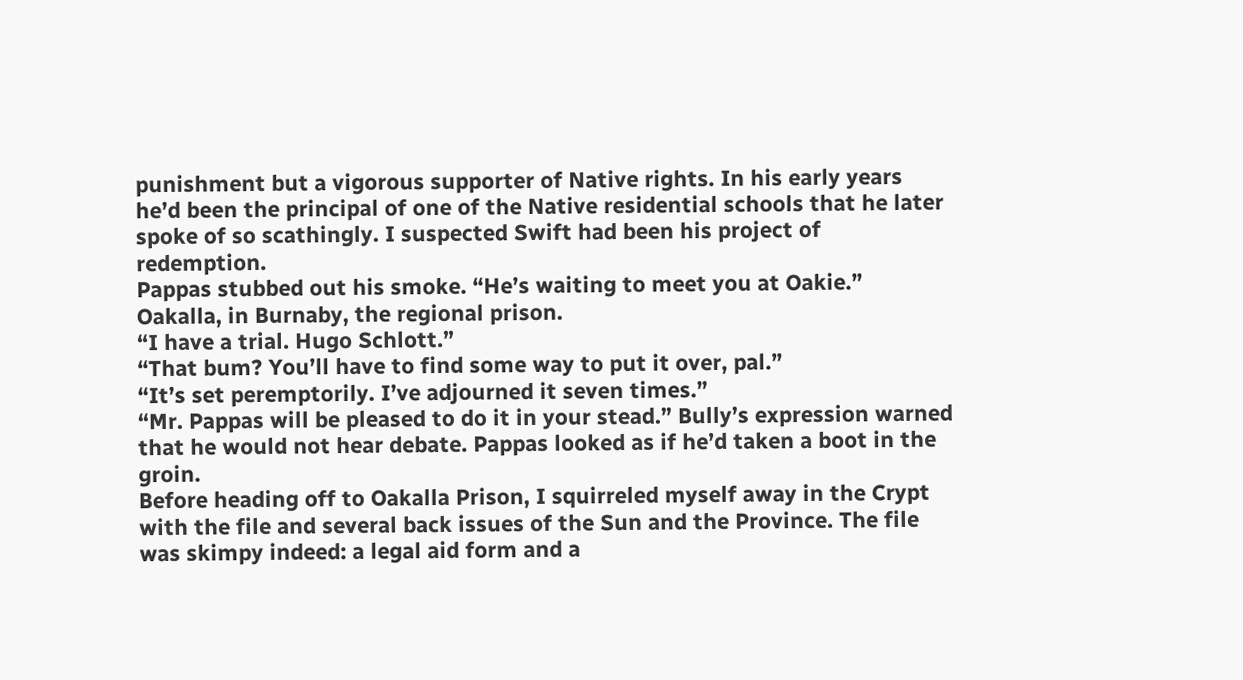punishment but a vigorous supporter of Native rights. In his early years he’d been the principal of one of the Native residential schools that he later spoke of so scathingly. I suspected Swift had been his project of redemption.
Pappas stubbed out his smoke. “He’s waiting to meet you at Oakie.” Oakalla, in Burnaby, the regional prison.
“I have a trial. Hugo Schlott.”
“That bum? You’ll have to find some way to put it over, pal.”
“It’s set peremptorily. I’ve adjourned it seven times.”
“Mr. Pappas will be pleased to do it in your stead.” Bully’s expression warned that he would not hear debate. Pappas looked as if he’d taken a boot in the groin.
Before heading off to Oakalla Prison, I squirreled myself away in the Crypt with the file and several back issues of the Sun and the Province. The file was skimpy indeed: a legal aid form and a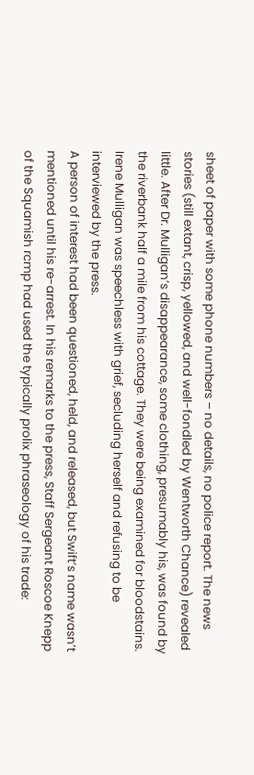sheet of paper with some phone numbers – no details, no police report. The news stories (still extant, crisp, yellowed, and well-fondled by Wentworth Chance) revealed little. After Dr. Mulligan’s disappearance, some clothing, presumably his, was found by the riverbank half a mile from his cottage. They were being examined for bloodstains. Irene Mulligan was speechless with grief, secluding herself and refusing to be interviewed by the press.
A person of interest had been questioned, held, and released, but Swift’s name wasn’t mentioned until his re-arrest. In his remarks to the press, Staff Sergeant Roscoe Knepp of the Squamish rcmp had used the typically prolix phraseology of his trade: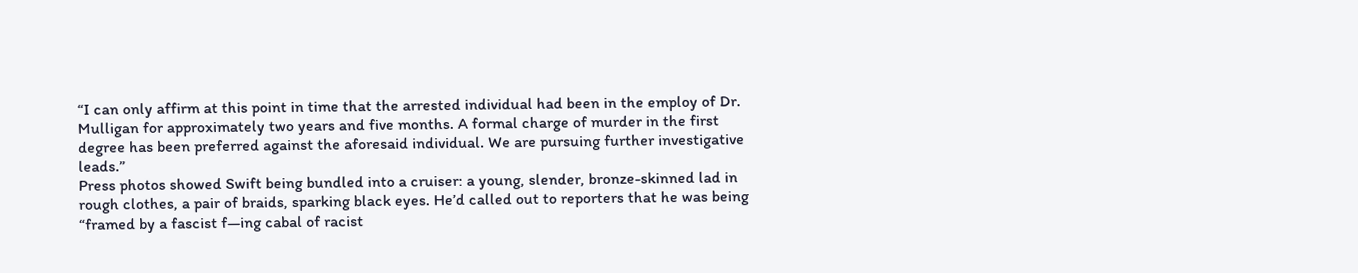“I can only affirm at this point in time that the arrested individual had been in the employ of Dr. Mulligan for approximately two years and five months. A formal charge of murder in the first degree has been preferred against the aforesaid individual. We are pursuing further investigative leads.”
Press photos showed Swift being bundled into a cruiser: a young, slender, bronze-skinned lad in rough clothes, a pair of braids, sparking black eyes. He’d called out to reporters that he was being “framed by a fascist f—ing cabal of racist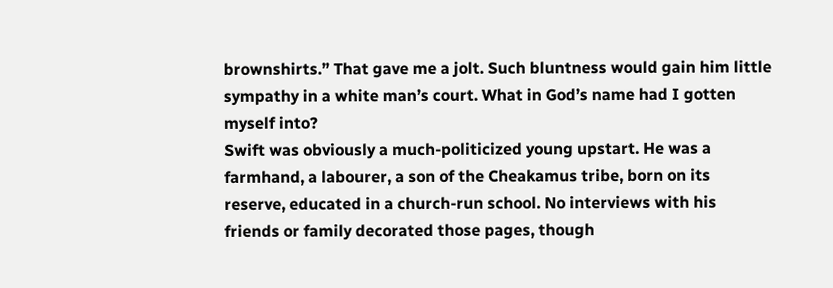brownshirts.” That gave me a jolt. Such bluntness would gain him little sympathy in a white man’s court. What in God’s name had I gotten myself into?
Swift was obviously a much-politicized young upstart. He was a farmhand, a labourer, a son of the Cheakamus tribe, born on its reserve, educated in a church-run school. No interviews with his friends or family decorated those pages, though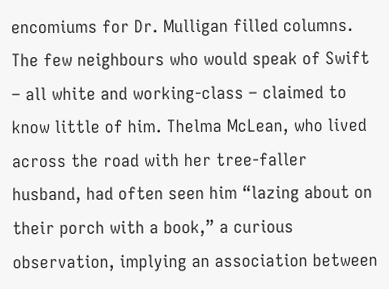encomiums for Dr. Mulligan filled columns.
The few neighbours who would speak of Swift – all white and working-class – claimed to know little of him. Thelma McLean, who lived across the road with her tree-faller husband, had often seen him “lazing about on their porch with a book,” a curious observation, implying an association between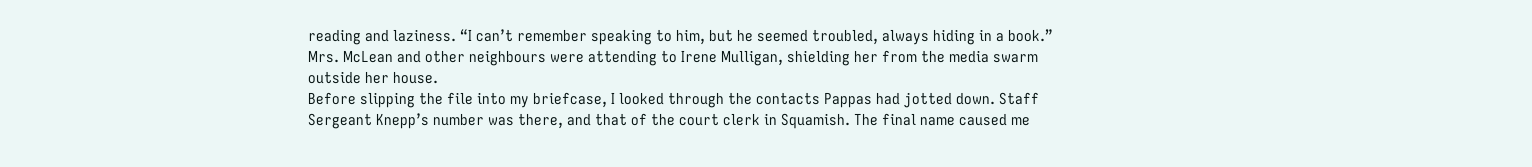reading and laziness. “I can’t remember speaking to him, but he seemed troubled, always hiding in a book.” Mrs. McLean and other neighbours were attending to Irene Mulligan, shielding her from the media swarm outside her house.
Before slipping the file into my briefcase, I looked through the contacts Pappas had jotted down. Staff Sergeant Knepp’s number was there, and that of the court clerk in Squamish. The final name caused me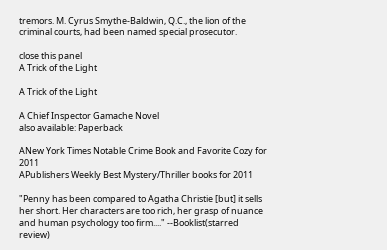tremors. M. Cyrus Smythe-Baldwin, Q.C., the lion of the criminal courts, had been named special prosecutor.

close this panel
A Trick of the Light

A Trick of the Light

A Chief Inspector Gamache Novel
also available: Paperback

ANew York Times Notable Crime Book and Favorite Cozy for 2011
APublishers Weekly Best Mystery/Thriller books for 2011

"Penny has been compared to Agatha Christie [but] it sells her short. Her characters are too rich, her grasp of nuance and human psychology too firm...." --Booklist(starred review)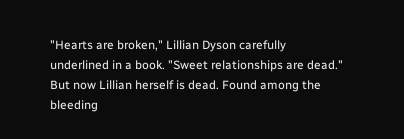"Hearts are broken," Lillian Dyson carefully underlined in a book. "Sweet relationships are dead."
But now Lillian herself is dead. Found among the bleeding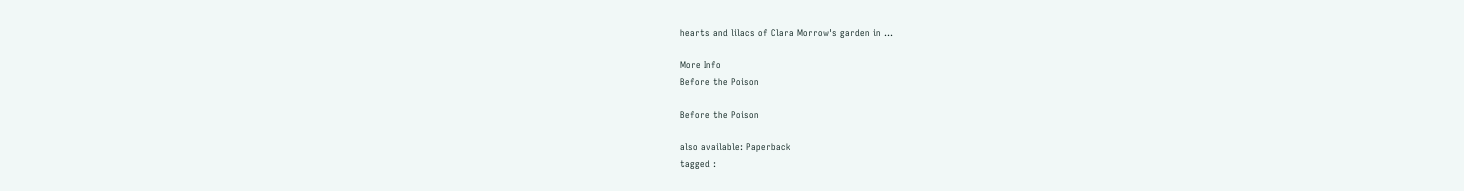hearts and lilacs of Clara Morrow's garden in …

More Info
Before the Poison

Before the Poison

also available: Paperback
tagged :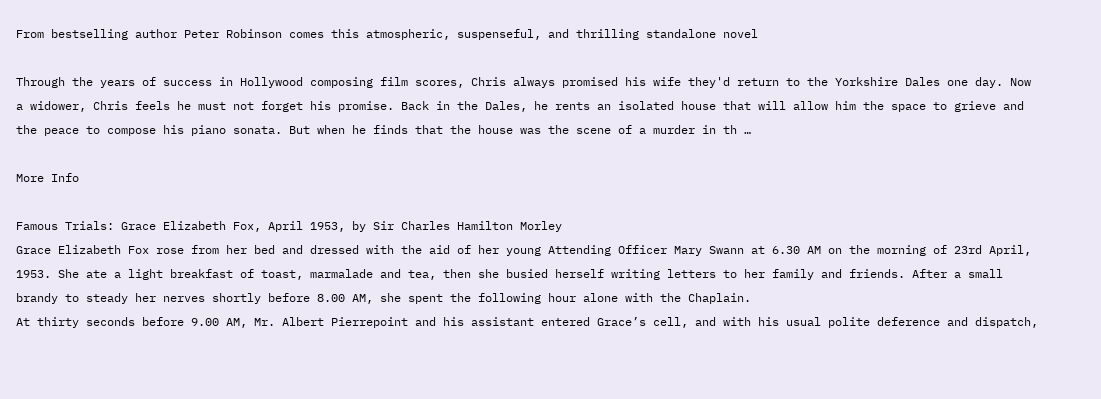From bestselling author Peter Robinson comes this atmospheric, suspenseful, and thrilling standalone novel

Through the years of success in Hollywood composing film scores, Chris always promised his wife they'd return to the Yorkshire Dales one day. Now a widower, Chris feels he must not forget his promise. Back in the Dales, he rents an isolated house that will allow him the space to grieve and the peace to compose his piano sonata. But when he finds that the house was the scene of a murder in th …

More Info

Famous Trials: Grace Elizabeth Fox, April 1953, by Sir Charles Hamilton Morley
Grace Elizabeth Fox rose from her bed and dressed with the aid of her young Attending Officer Mary Swann at 6.30 AM on the morning of 23rd April, 1953. She ate a light breakfast of toast, marmalade and tea, then she busied herself writing letters to her family and friends. After a small brandy to steady her nerves shortly before 8.00 AM, she spent the following hour alone with the Chaplain.
At thirty seconds before 9.00 AM, Mr. Albert Pierrepoint and his assistant entered Grace’s cell, and with his usual polite deference and dispatch,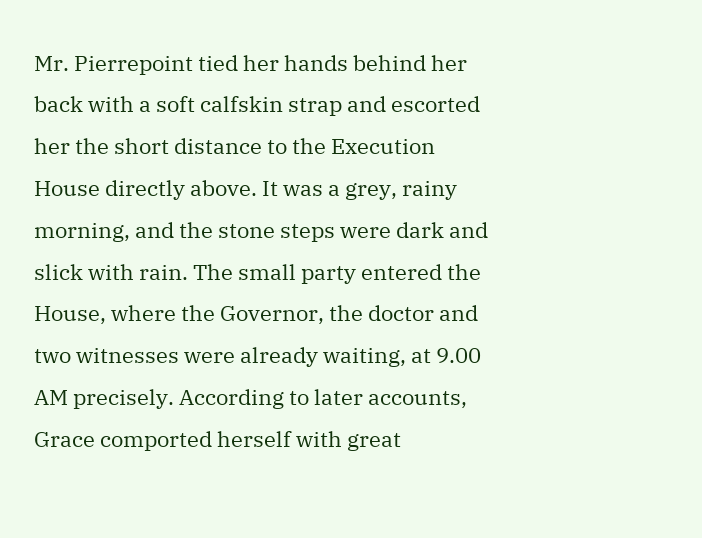Mr. Pierrepoint tied her hands behind her back with a soft calfskin strap and escorted her the short distance to the Execution House directly above. It was a grey, rainy morning, and the stone steps were dark and slick with rain. The small party entered the House, where the Governor, the doctor and two witnesses were already waiting, at 9.00 AM precisely. According to later accounts, Grace comported herself with great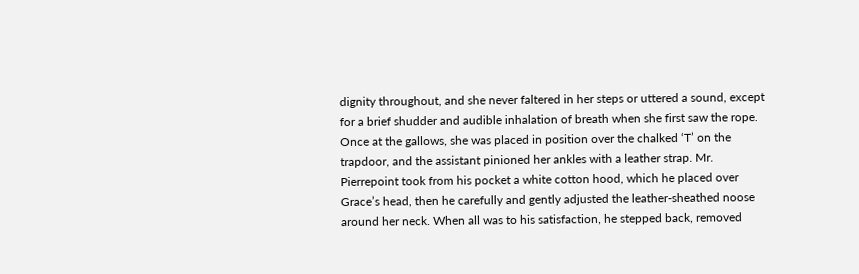dignity throughout, and she never faltered in her steps or uttered a sound, except for a brief shudder and audible inhalation of breath when she first saw the rope.
Once at the gallows, she was placed in position over the chalked ‘T’ on the trapdoor, and the assistant pinioned her ankles with a leather strap. Mr. Pierrepoint took from his pocket a white cotton hood, which he placed over Grace’s head, then he carefully and gently adjusted the leather-sheathed noose around her neck. When all was to his satisfaction, he stepped back, removed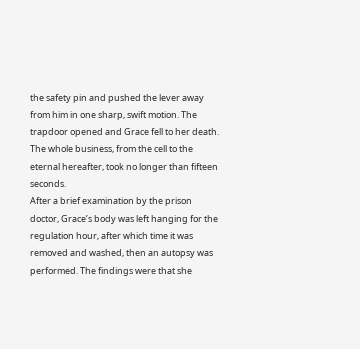the safety pin and pushed the lever away from him in one sharp, swift motion. The trapdoor opened and Grace fell to her death. The whole business, from the cell to the eternal hereafter, took no longer than fifteen seconds.
After a brief examination by the prison doctor, Grace’s body was left hanging for the regulation hour, after which time it was removed and washed, then an autopsy was performed. The findings were that she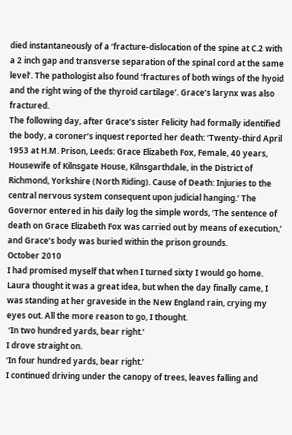died instantaneously of a ‘fracture-dislocation of the spine at C.2 with a 2 inch gap and transverse separation of the spinal cord at the same level’. The pathologist also found ‘fractures of both wings of the hyoid and the right wing of the thyroid cartilage’. Grace’s larynx was also fractured.
The following day, after Grace’s sister Felicity had formally identified the body, a coroner’s inquest reported her death: ‘Twenty-third April 1953 at H.M. Prison, Leeds: Grace Elizabeth Fox, Female, 40 years, Housewife of Kilnsgate House, Kilnsgarthdale, in the District of Richmond, Yorkshire (North Riding). Cause of Death: Injuries to the central nervous system consequent upon judicial hanging.’ The Governor entered in his daily log the simple words, ‘The sentence of death on Grace Elizabeth Fox was carried out by means of execution,’ and Grace’s body was buried within the prison grounds.
October 2010
I had promised myself that when I turned sixty I would go home. Laura thought it was a great idea, but when the day finally came, I was standing at her graveside in the New England rain, crying my eyes out. All the more reason to go, I thought.
 ‘In two hundred yards, bear right.’
I drove straight on.
‘In four hundred yards, bear right.’
I continued driving under the canopy of trees, leaves falling and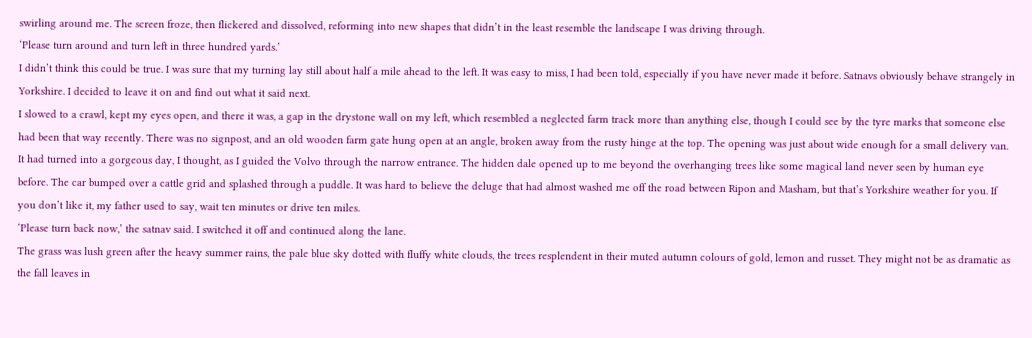swirling around me. The screen froze, then flickered and dissolved, reforming into new shapes that didn’t in the least resemble the landscape I was driving through.
‘Please turn around and turn left in three hundred yards.’
I didn’t think this could be true. I was sure that my turning lay still about half a mile ahead to the left. It was easy to miss, I had been told, especially if you have never made it before. Satnavs obviously behave strangely in Yorkshire. I decided to leave it on and find out what it said next.
I slowed to a crawl, kept my eyes open, and there it was, a gap in the drystone wall on my left, which resembled a neglected farm track more than anything else, though I could see by the tyre marks that someone else had been that way recently. There was no signpost, and an old wooden farm gate hung open at an angle, broken away from the rusty hinge at the top. The opening was just about wide enough for a small delivery van.
It had turned into a gorgeous day, I thought, as I guided the Volvo through the narrow entrance. The hidden dale opened up to me beyond the overhanging trees like some magical land never seen by human eye before. The car bumped over a cattle grid and splashed through a puddle. It was hard to believe the deluge that had almost washed me off the road between Ripon and Masham, but that’s Yorkshire weather for you. If you don’t like it, my father used to say, wait ten minutes or drive ten miles.
‘Please turn back now,’ the satnav said. I switched it off and continued along the lane.
The grass was lush green after the heavy summer rains, the pale blue sky dotted with fluffy white clouds, the trees resplendent in their muted autumn colours of gold, lemon and russet. They might not be as dramatic as the fall leaves in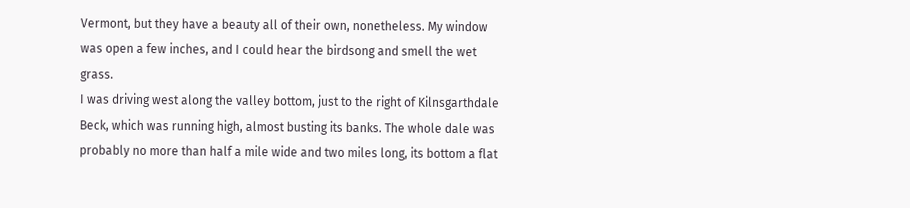Vermont, but they have a beauty all of their own, nonetheless. My window was open a few inches, and I could hear the birdsong and smell the wet grass.
I was driving west along the valley bottom, just to the right of Kilnsgarthdale Beck, which was running high, almost busting its banks. The whole dale was probably no more than half a mile wide and two miles long, its bottom a flat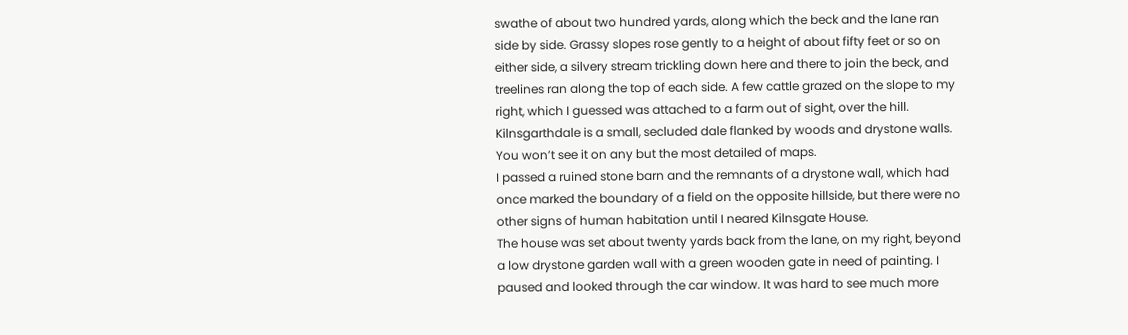swathe of about two hundred yards, along which the beck and the lane ran side by side. Grassy slopes rose gently to a height of about fifty feet or so on either side, a silvery stream trickling down here and there to join the beck, and treelines ran along the top of each side. A few cattle grazed on the slope to my right, which I guessed was attached to a farm out of sight, over the hill. Kilnsgarthdale is a small, secluded dale flanked by woods and drystone walls. You won’t see it on any but the most detailed of maps.
I passed a ruined stone barn and the remnants of a drystone wall, which had once marked the boundary of a field on the opposite hillside, but there were no other signs of human habitation until I neared Kilnsgate House.
The house was set about twenty yards back from the lane, on my right, beyond a low drystone garden wall with a green wooden gate in need of painting. I paused and looked through the car window. It was hard to see much more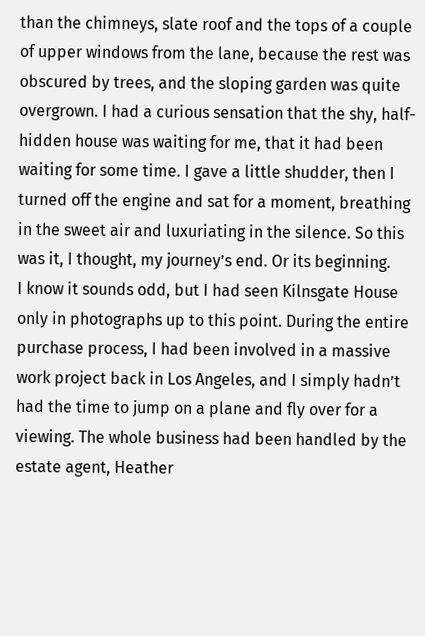than the chimneys, slate roof and the tops of a couple of upper windows from the lane, because the rest was obscured by trees, and the sloping garden was quite overgrown. I had a curious sensation that the shy, half-hidden house was waiting for me, that it had been waiting for some time. I gave a little shudder, then I turned off the engine and sat for a moment, breathing in the sweet air and luxuriating in the silence. So this was it, I thought, my journey’s end. Or its beginning.
I know it sounds odd, but I had seen Kilnsgate House only in photographs up to this point. During the entire purchase process, I had been involved in a massive work project back in Los Angeles, and I simply hadn’t had the time to jump on a plane and fly over for a viewing. The whole business had been handled by the estate agent, Heather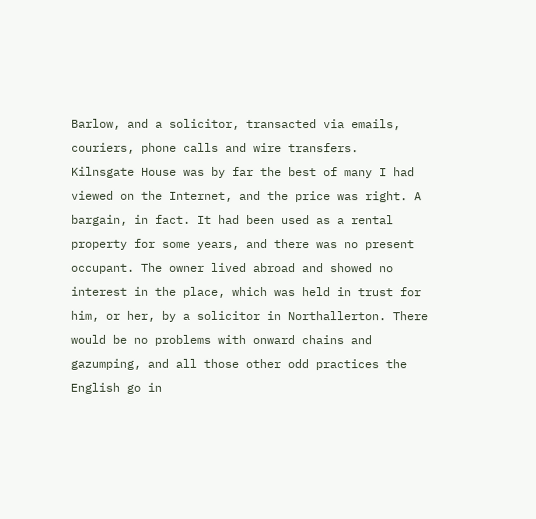Barlow, and a solicitor, transacted via emails, couriers, phone calls and wire transfers.
Kilnsgate House was by far the best of many I had viewed on the Internet, and the price was right. A bargain, in fact. It had been used as a rental property for some years, and there was no present occupant. The owner lived abroad and showed no interest in the place, which was held in trust for him, or her, by a solicitor in Northallerton. There would be no problems with onward chains and gazumping, and all those other odd practices the English go in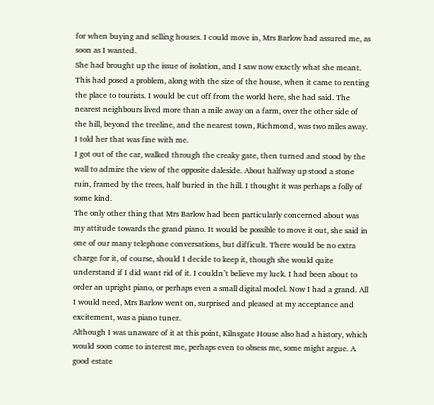for when buying and selling houses. I could move in, Mrs Barlow had assured me, as soon as I wanted.
She had brought up the issue of isolation, and I saw now exactly what she meant. This had posed a problem, along with the size of the house, when it came to renting the place to tourists. I would be cut off from the world here, she had said. The nearest neighbours lived more than a mile away on a farm, over the other side of the hill, beyond the treeline, and the nearest town, Richmond, was two miles away. I told her that was fine with me.
I got out of the car, walked through the creaky gate, then turned and stood by the wall to admire the view of the opposite daleside. About halfway up stood a stone ruin, framed by the trees, half buried in the hill. I thought it was perhaps a folly of some kind.
The only other thing that Mrs Barlow had been particularly concerned about was my attitude towards the grand piano. It would be possible to move it out, she said in one of our many telephone conversations, but difficult. There would be no extra charge for it, of course, should I decide to keep it, though she would quite understand if I did want rid of it. I couldn’t believe my luck. I had been about to order an upright piano, or perhaps even a small digital model. Now I had a grand. All I would need, Mrs Barlow went on, surprised and pleased at my acceptance and excitement, was a piano tuner.
Although I was unaware of it at this point, Kilnsgate House also had a history, which would soon come to interest me, perhaps even to obsess me, some might argue. A good estate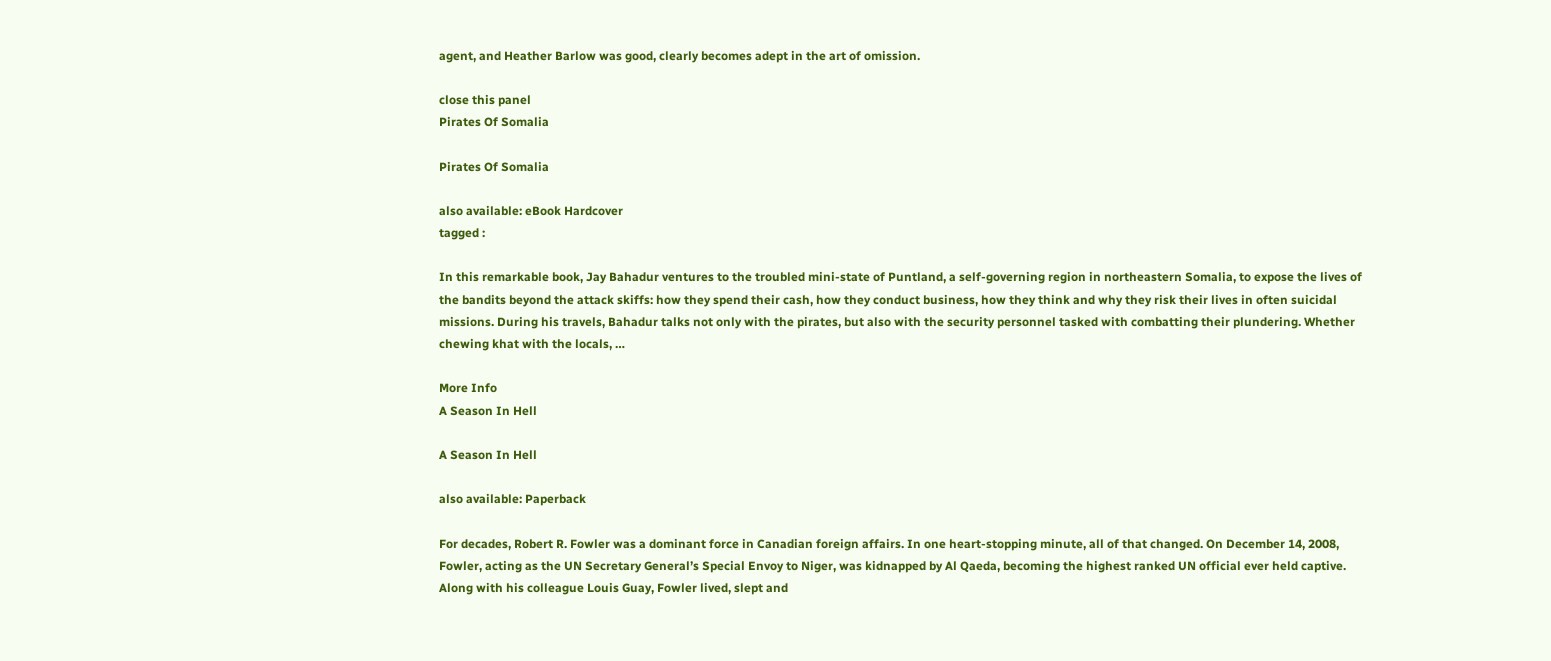agent, and Heather Barlow was good, clearly becomes adept in the art of omission.

close this panel
Pirates Of Somalia

Pirates Of Somalia

also available: eBook Hardcover
tagged :

In this remarkable book, Jay Bahadur ventures to the troubled mini-state of Puntland, a self-governing region in northeastern Somalia, to expose the lives of the bandits beyond the attack skiffs: how they spend their cash, how they conduct business, how they think and why they risk their lives in often suicidal missions. During his travels, Bahadur talks not only with the pirates, but also with the security personnel tasked with combatting their plundering. Whether chewing khat with the locals, …

More Info
A Season In Hell

A Season In Hell

also available: Paperback

For decades, Robert R. Fowler was a dominant force in Canadian foreign affairs. In one heart-stopping minute, all of that changed. On December 14, 2008, Fowler, acting as the UN Secretary General’s Special Envoy to Niger, was kidnapped by Al Qaeda, becoming the highest ranked UN official ever held captive. Along with his colleague Louis Guay, Fowler lived, slept and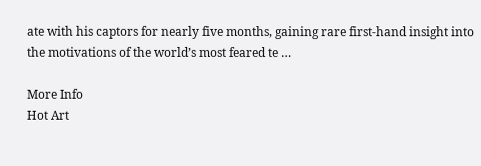ate with his captors for nearly five months, gaining rare first-hand insight into the motivations of the world’s most feared te …

More Info
Hot Art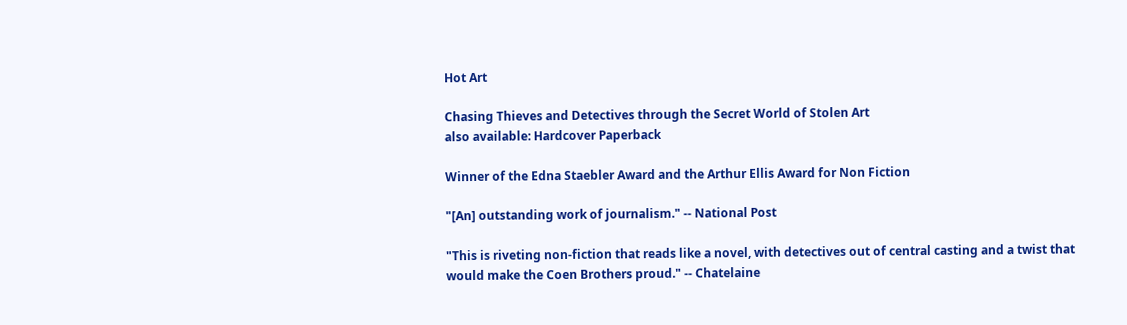Hot Art

Chasing Thieves and Detectives through the Secret World of Stolen Art
also available: Hardcover Paperback

Winner of the Edna Staebler Award and the Arthur Ellis Award for Non Fiction

"[An] outstanding work of journalism." -- National Post

"This is riveting non-fiction that reads like a novel, with detectives out of central casting and a twist that would make the Coen Brothers proud." -- Chatelaine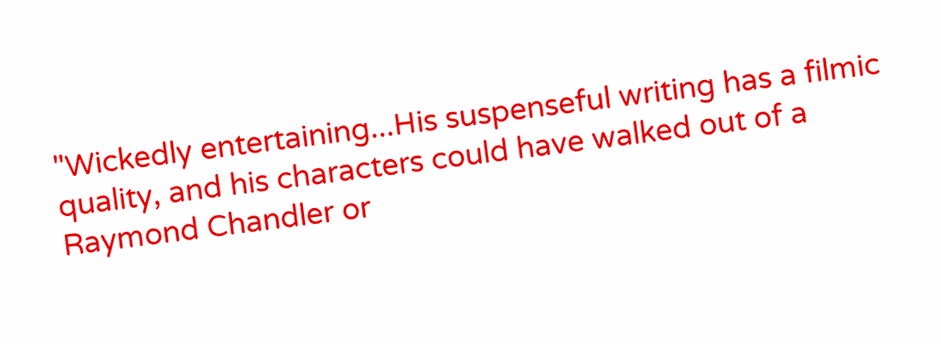"Wickedly entertaining...His suspenseful writing has a filmic quality, and his characters could have walked out of a Raymond Chandler or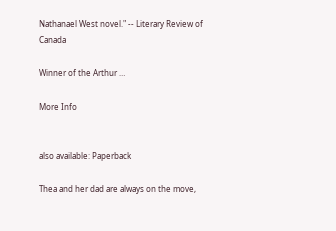Nathanael West novel." -- Literary Review of Canada

Winner of the Arthur …

More Info


also available: Paperback

Thea and her dad are always on the move,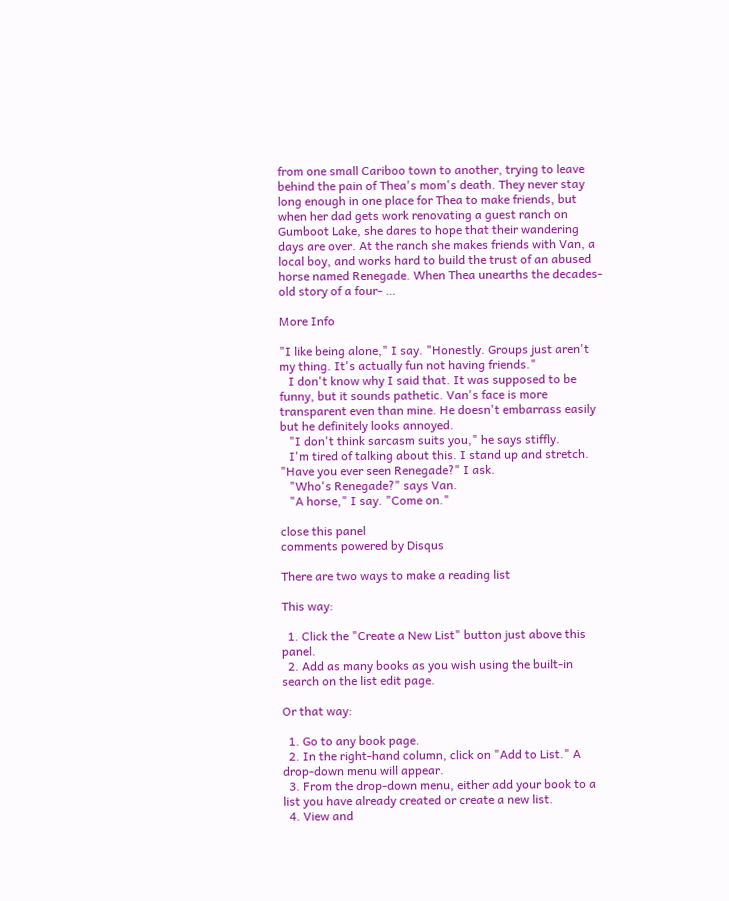from one small Cariboo town to another, trying to leave behind the pain of Thea's mom's death. They never stay long enough in one place for Thea to make friends, but when her dad gets work renovating a guest ranch on Gumboot Lake, she dares to hope that their wandering days are over. At the ranch she makes friends with Van, a local boy, and works hard to build the trust of an abused horse named Renegade. When Thea unearths the decades-old story of a four- …

More Info

"I like being alone," I say. "Honestly. Groups just aren't my thing. It's actually fun not having friends."
   I don't know why I said that. It was supposed to be funny, but it sounds pathetic. Van's face is more transparent even than mine. He doesn't embarrass easily but he definitely looks annoyed.
   "I don't think sarcasm suits you," he says stiffly.
   I'm tired of talking about this. I stand up and stretch. "Have you ever seen Renegade?" I ask.
   "Who's Renegade?" says Van.
   "A horse," I say. "Come on."

close this panel
comments powered by Disqus

There are two ways to make a reading list

This way:

  1. Click the "Create a New List" button just above this panel.
  2. Add as many books as you wish using the built-in search on the list edit page.

Or that way:

  1. Go to any book page.
  2. In the right-hand column, click on "Add to List." A drop-down menu will appear.
  3. From the drop-down menu, either add your book to a list you have already created or create a new list.
  4. View and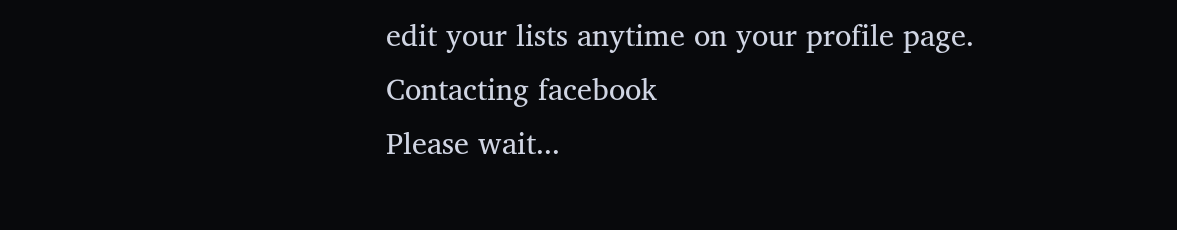edit your lists anytime on your profile page.
Contacting facebook
Please wait...